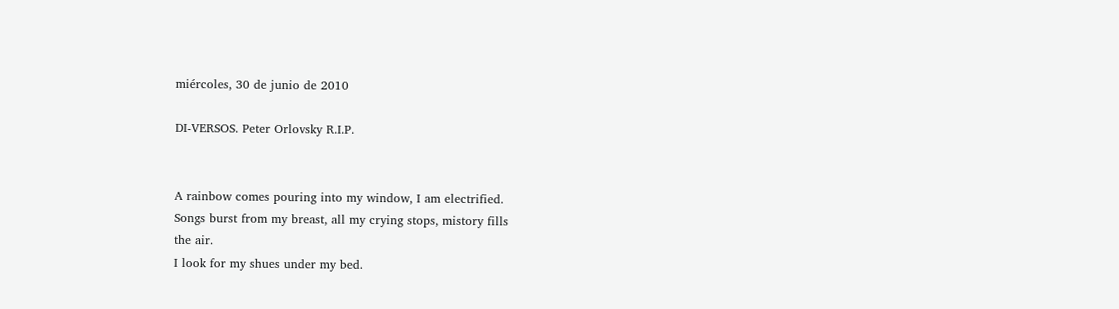miércoles, 30 de junio de 2010

DI-VERSOS. Peter Orlovsky R.I.P.


A rainbow comes pouring into my window, I am electrified.
Songs burst from my breast, all my crying stops, mistory fills
the air.
I look for my shues under my bed.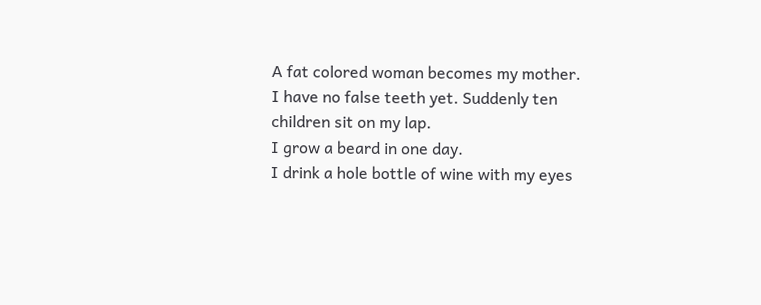A fat colored woman becomes my mother.
I have no false teeth yet. Suddenly ten children sit on my lap.
I grow a beard in one day.
I drink a hole bottle of wine with my eyes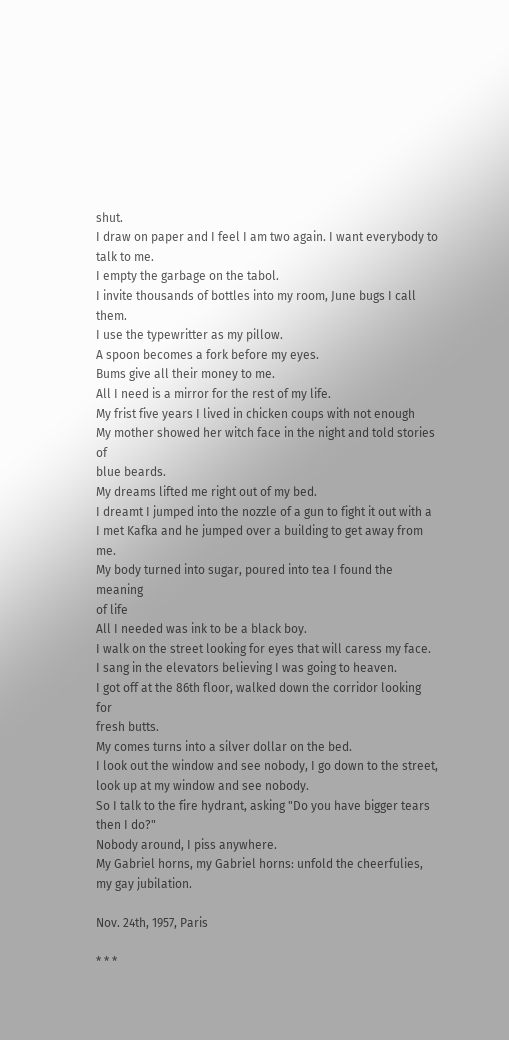shut.
I draw on paper and I feel I am two again. I want everybody to
talk to me.
I empty the garbage on the tabol.
I invite thousands of bottles into my room, June bugs I call them.
I use the typewritter as my pillow.
A spoon becomes a fork before my eyes.
Bums give all their money to me.
All I need is a mirror for the rest of my life.
My frist five years I lived in chicken coups with not enough
My mother showed her witch face in the night and told stories of
blue beards.
My dreams lifted me right out of my bed.
I dreamt I jumped into the nozzle of a gun to fight it out with a
I met Kafka and he jumped over a building to get away from me.
My body turned into sugar, poured into tea I found the meaning
of life
All I needed was ink to be a black boy.
I walk on the street looking for eyes that will caress my face.
I sang in the elevators believing I was going to heaven.
I got off at the 86th floor, walked down the corridor looking for
fresh butts.
My comes turns into a silver dollar on the bed.
I look out the window and see nobody, I go down to the street,
look up at my window and see nobody.
So I talk to the fire hydrant, asking "Do you have bigger tears
then I do?"
Nobody around, I piss anywhere.
My Gabriel horns, my Gabriel horns: unfold the cheerfulies,
my gay jubilation.

Nov. 24th, 1957, Paris

* * *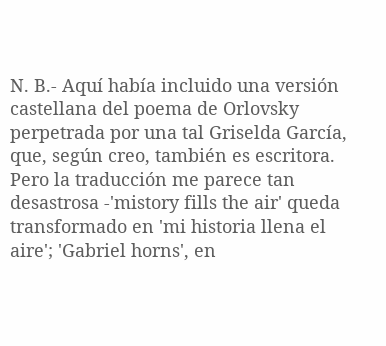N. B.- Aquí había incluido una versión castellana del poema de Orlovsky perpetrada por una tal Griselda García, que, según creo, también es escritora. Pero la traducción me parece tan desastrosa -'mistory fills the air' queda transformado en 'mi historia llena el aire'; 'Gabriel horns', en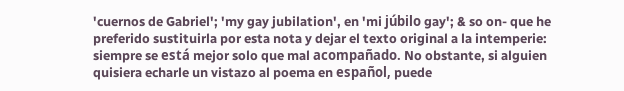'cuernos de Gabriel'; 'my gay jubilation', en 'mi júbilo gay'; & so on- que he preferido sustituirla por esta nota y dejar el texto original a la intemperie: siempre se está mejor solo que mal acompañado. No obstante, si alguien quisiera echarle un vistazo al poema en español, puede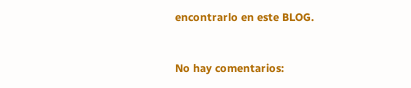encontrarlo en este BLOG.


No hay comentarios: